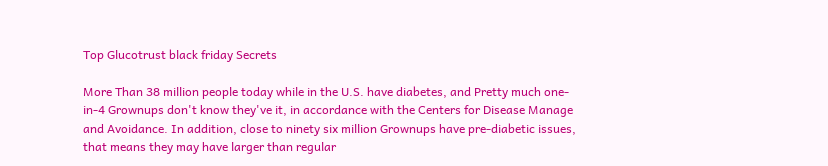Top Glucotrust black friday Secrets

More Than 38 million people today while in the U.S. have diabetes, and Pretty much one-in-4 Grownups don't know they've it, in accordance with the Centers for Disease Manage and Avoidance. In addition, close to ninety six million Grownups have pre-diabetic issues, that means they may have larger than regular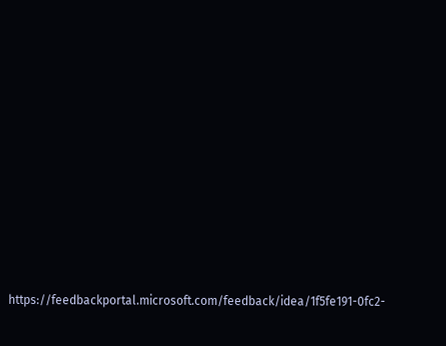https://feedbackportal.microsoft.com/feedback/idea/1f5fe191-0fc2-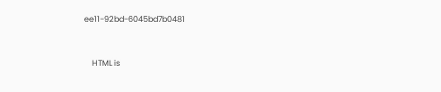ee11-92bd-6045bd7b0481


    HTML is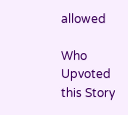allowed

Who Upvoted this Story